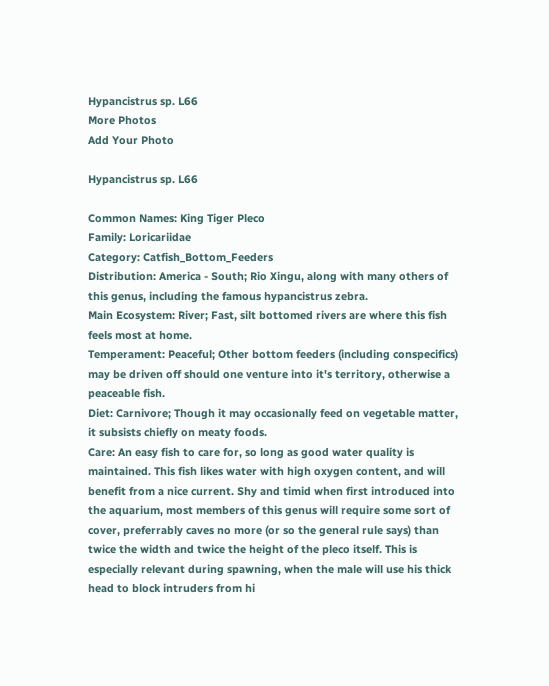Hypancistrus sp. L66
More Photos
Add Your Photo

Hypancistrus sp. L66

Common Names: King Tiger Pleco
Family: Loricariidae
Category: Catfish_Bottom_Feeders
Distribution: America - South; Rio Xingu, along with many others of this genus, including the famous hypancistrus zebra.
Main Ecosystem: River; Fast, silt bottomed rivers are where this fish feels most at home.
Temperament: Peaceful; Other bottom feeders (including conspecifics) may be driven off should one venture into it's territory, otherwise a peaceable fish.
Diet: Carnivore; Though it may occasionally feed on vegetable matter, it subsists chiefly on meaty foods.
Care: An easy fish to care for, so long as good water quality is maintained. This fish likes water with high oxygen content, and will benefit from a nice current. Shy and timid when first introduced into the aquarium, most members of this genus will require some sort of cover, preferrably caves no more (or so the general rule says) than twice the width and twice the height of the pleco itself. This is especially relevant during spawning, when the male will use his thick head to block intruders from hi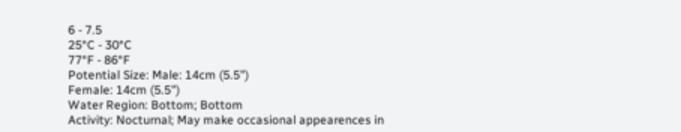6 - 7.5
25°C - 30°C
77°F - 86°F
Potential Size: Male: 14cm (5.5")
Female: 14cm (5.5")
Water Region: Bottom; Bottom
Activity: Nocturnal; May make occasional appearences in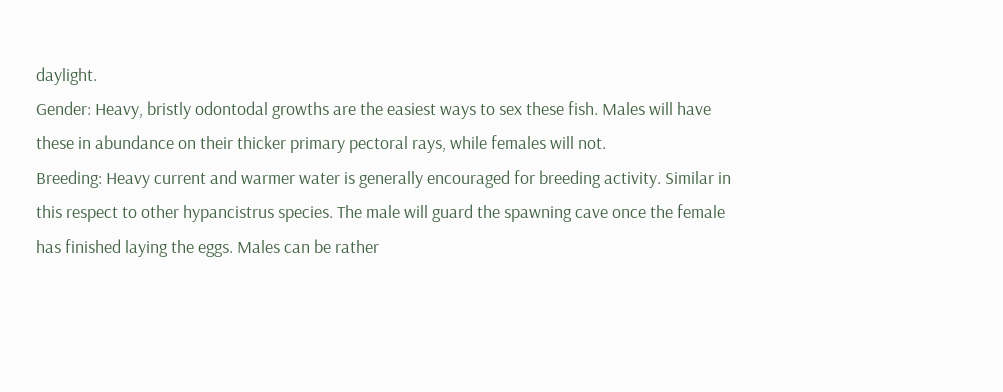daylight.
Gender: Heavy, bristly odontodal growths are the easiest ways to sex these fish. Males will have these in abundance on their thicker primary pectoral rays, while females will not.
Breeding: Heavy current and warmer water is generally encouraged for breeding activity. Similar in this respect to other hypancistrus species. The male will guard the spawning cave once the female has finished laying the eggs. Males can be rather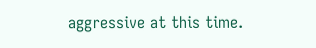aggressive at this time.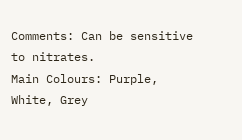Comments: Can be sensitive to nitrates.
Main Colours: Purple, White, Grey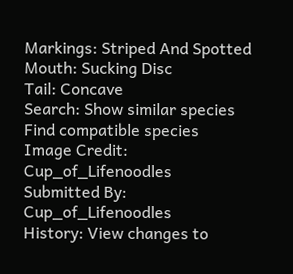Markings: Striped And Spotted
Mouth: Sucking Disc
Tail: Concave
Search: Show similar species
Find compatible species
Image Credit: Cup_of_Lifenoodles
Submitted By: Cup_of_Lifenoodles
History: View changes to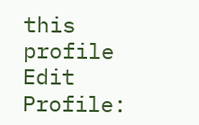this profile
Edit Profile: